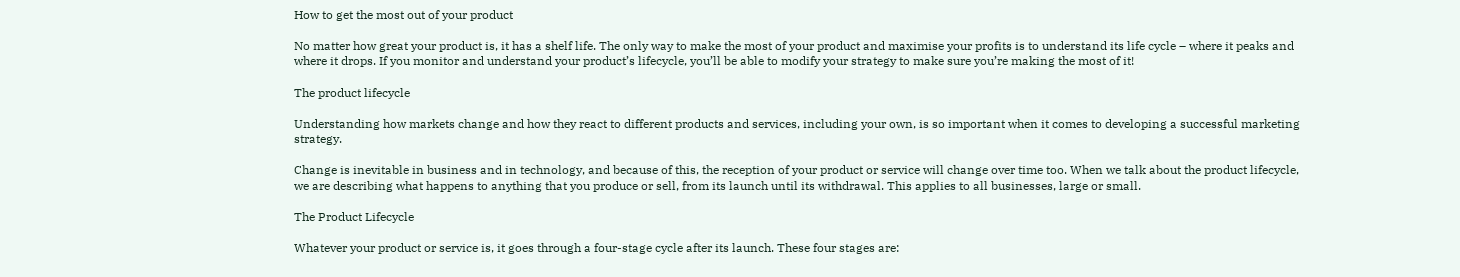How to get the most out of your product

No matter how great your product is, it has a shelf life. The only way to make the most of your product and maximise your profits is to understand its life cycle – where it peaks and where it drops. If you monitor and understand your product’s lifecycle, you’ll be able to modify your strategy to make sure you’re making the most of it!

The product lifecycle

Understanding how markets change and how they react to different products and services, including your own, is so important when it comes to developing a successful marketing strategy.

Change is inevitable in business and in technology, and because of this, the reception of your product or service will change over time too. When we talk about the product lifecycle, we are describing what happens to anything that you produce or sell, from its launch until its withdrawal. This applies to all businesses, large or small.

The Product Lifecycle

Whatever your product or service is, it goes through a four-stage cycle after its launch. These four stages are: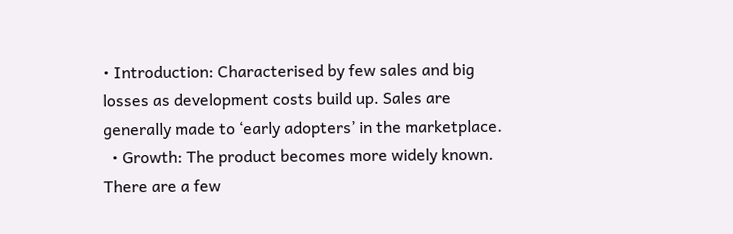• Introduction: Characterised by few sales and big losses as development costs build up. Sales are generally made to ‘early adopters’ in the marketplace.
  • Growth: The product becomes more widely known. There are a few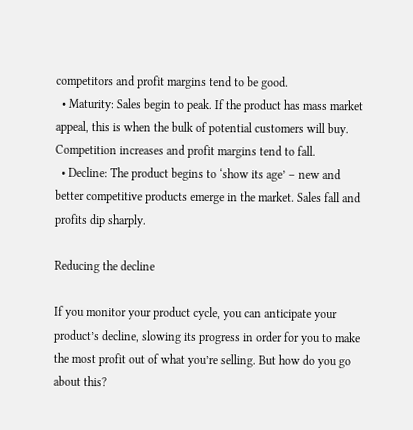competitors and profit margins tend to be good.
  • Maturity: Sales begin to peak. If the product has mass market appeal, this is when the bulk of potential customers will buy. Competition increases and profit margins tend to fall.
  • Decline: The product begins to ‘show its age’ – new and better competitive products emerge in the market. Sales fall and profits dip sharply.

Reducing the decline

If you monitor your product cycle, you can anticipate your product’s decline, slowing its progress in order for you to make the most profit out of what you’re selling. But how do you go about this?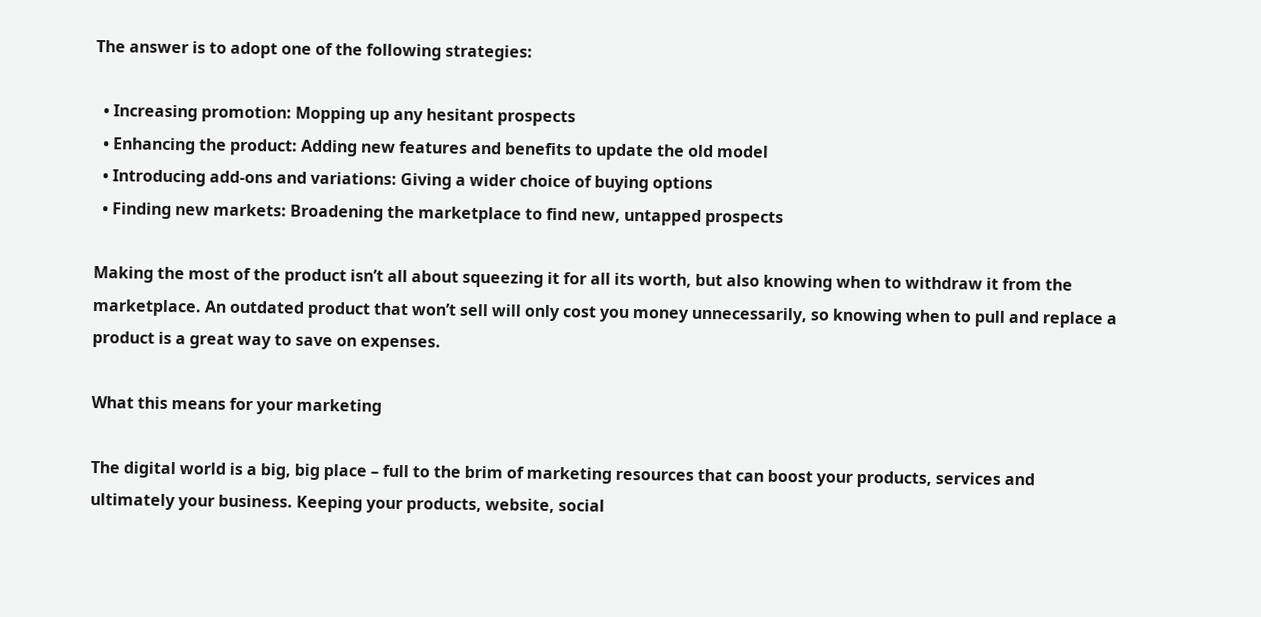The answer is to adopt one of the following strategies:

  • Increasing promotion: Mopping up any hesitant prospects
  • Enhancing the product: Adding new features and benefits to update the old model
  • Introducing add-ons and variations: Giving a wider choice of buying options
  • Finding new markets: Broadening the marketplace to find new, untapped prospects

Making the most of the product isn’t all about squeezing it for all its worth, but also knowing when to withdraw it from the marketplace. An outdated product that won’t sell will only cost you money unnecessarily, so knowing when to pull and replace a product is a great way to save on expenses.

What this means for your marketing

The digital world is a big, big place – full to the brim of marketing resources that can boost your products, services and ultimately your business. Keeping your products, website, social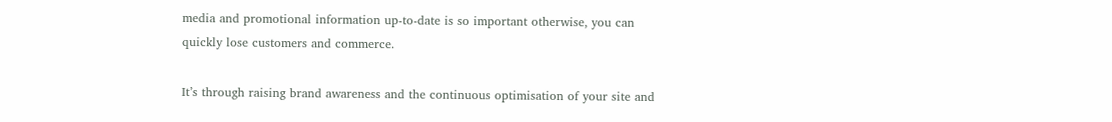media and promotional information up-to-date is so important otherwise, you can quickly lose customers and commerce.

It’s through raising brand awareness and the continuous optimisation of your site and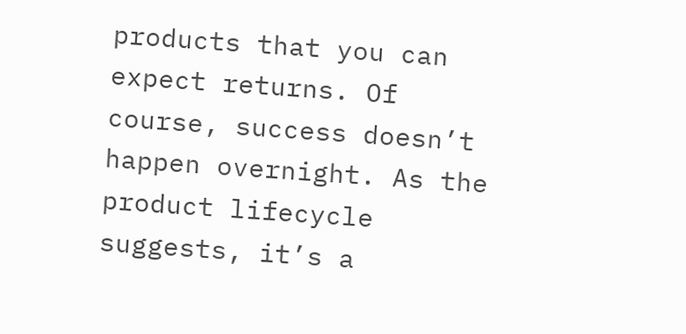products that you can expect returns. Of course, success doesn’t happen overnight. As the product lifecycle suggests, it’s a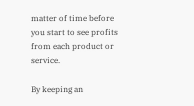matter of time before you start to see profits from each product or service.

By keeping an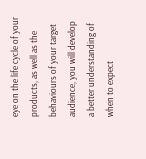eye on the life cycle of your products, as well as the behaviours of your target audience, you will develop a better understanding of when to expect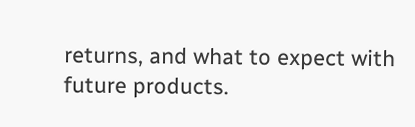returns, and what to expect with future products.